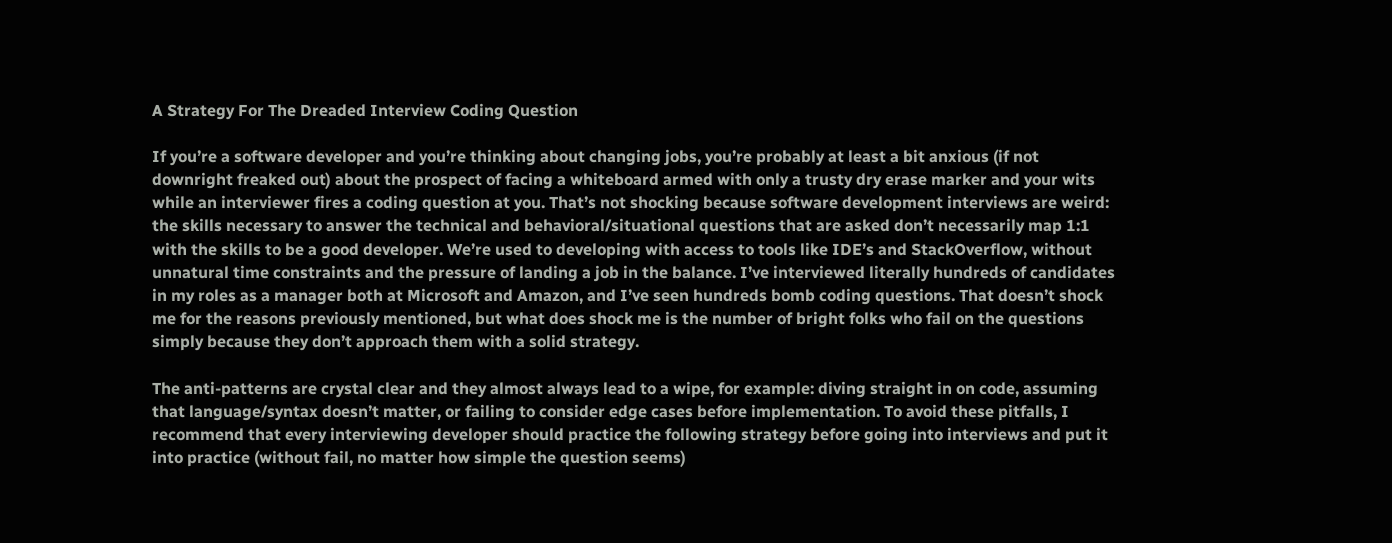A Strategy For The Dreaded Interview Coding Question

If you’re a software developer and you’re thinking about changing jobs, you’re probably at least a bit anxious (if not downright freaked out) about the prospect of facing a whiteboard armed with only a trusty dry erase marker and your wits while an interviewer fires a coding question at you. That’s not shocking because software development interviews are weird: the skills necessary to answer the technical and behavioral/situational questions that are asked don’t necessarily map 1:1 with the skills to be a good developer. We’re used to developing with access to tools like IDE’s and StackOverflow, without unnatural time constraints and the pressure of landing a job in the balance. I’ve interviewed literally hundreds of candidates in my roles as a manager both at Microsoft and Amazon, and I’ve seen hundreds bomb coding questions. That doesn’t shock me for the reasons previously mentioned, but what does shock me is the number of bright folks who fail on the questions simply because they don’t approach them with a solid strategy.

The anti-patterns are crystal clear and they almost always lead to a wipe, for example: diving straight in on code, assuming that language/syntax doesn’t matter, or failing to consider edge cases before implementation. To avoid these pitfalls, I recommend that every interviewing developer should practice the following strategy before going into interviews and put it into practice (without fail, no matter how simple the question seems)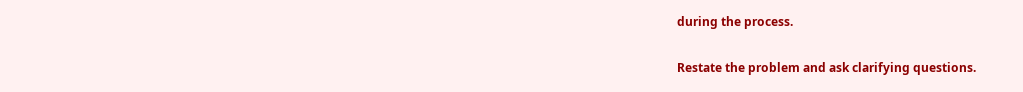during the process.

Restate the problem and ask clarifying questions.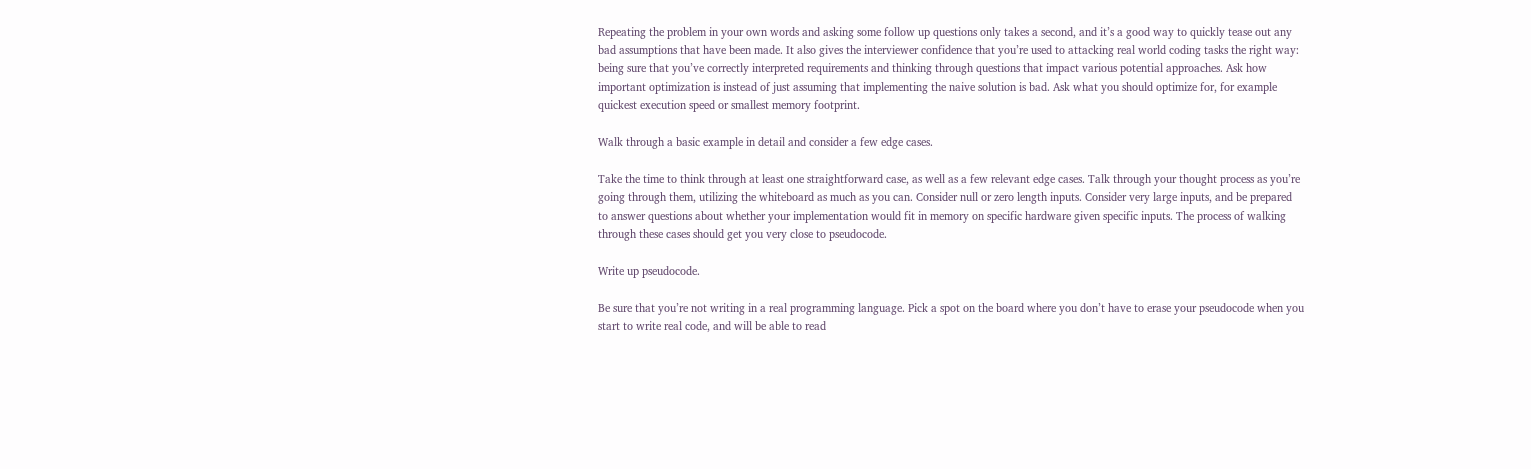Repeating the problem in your own words and asking some follow up questions only takes a second, and it’s a good way to quickly tease out any bad assumptions that have been made. It also gives the interviewer confidence that you’re used to attacking real world coding tasks the right way: being sure that you’ve correctly interpreted requirements and thinking through questions that impact various potential approaches. Ask how important optimization is instead of just assuming that implementing the naive solution is bad. Ask what you should optimize for, for example quickest execution speed or smallest memory footprint.

Walk through a basic example in detail and consider a few edge cases.

Take the time to think through at least one straightforward case, as well as a few relevant edge cases. Talk through your thought process as you’re going through them, utilizing the whiteboard as much as you can. Consider null or zero length inputs. Consider very large inputs, and be prepared to answer questions about whether your implementation would fit in memory on specific hardware given specific inputs. The process of walking through these cases should get you very close to pseudocode.

Write up pseudocode.

Be sure that you’re not writing in a real programming language. Pick a spot on the board where you don’t have to erase your pseudocode when you start to write real code, and will be able to read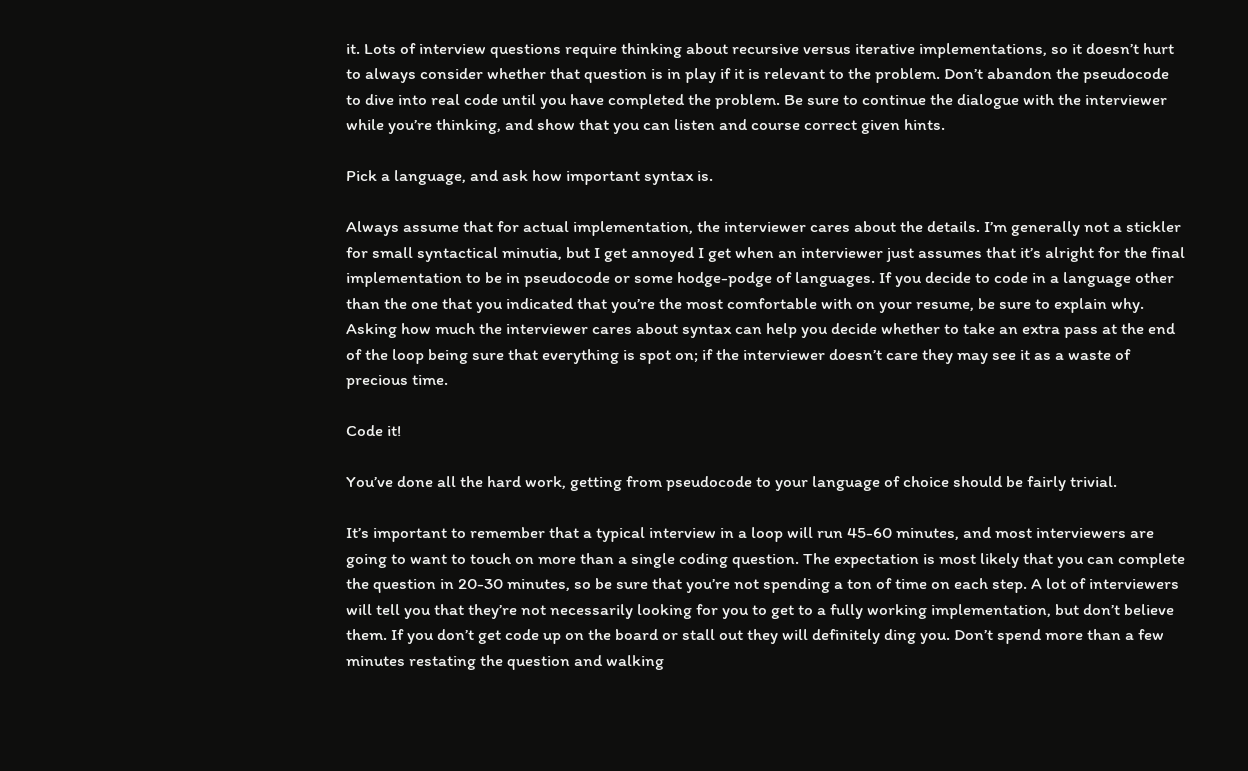it. Lots of interview questions require thinking about recursive versus iterative implementations, so it doesn’t hurt to always consider whether that question is in play if it is relevant to the problem. Don’t abandon the pseudocode to dive into real code until you have completed the problem. Be sure to continue the dialogue with the interviewer while you’re thinking, and show that you can listen and course correct given hints.

Pick a language, and ask how important syntax is.

Always assume that for actual implementation, the interviewer cares about the details. I’m generally not a stickler for small syntactical minutia, but I get annoyed I get when an interviewer just assumes that it’s alright for the final implementation to be in pseudocode or some hodge-podge of languages. If you decide to code in a language other than the one that you indicated that you’re the most comfortable with on your resume, be sure to explain why. Asking how much the interviewer cares about syntax can help you decide whether to take an extra pass at the end of the loop being sure that everything is spot on; if the interviewer doesn’t care they may see it as a waste of precious time.

Code it!

You’ve done all the hard work, getting from pseudocode to your language of choice should be fairly trivial.

It’s important to remember that a typical interview in a loop will run 45-60 minutes, and most interviewers are going to want to touch on more than a single coding question. The expectation is most likely that you can complete the question in 20-30 minutes, so be sure that you’re not spending a ton of time on each step. A lot of interviewers will tell you that they’re not necessarily looking for you to get to a fully working implementation, but don’t believe them. If you don’t get code up on the board or stall out they will definitely ding you. Don’t spend more than a few minutes restating the question and walking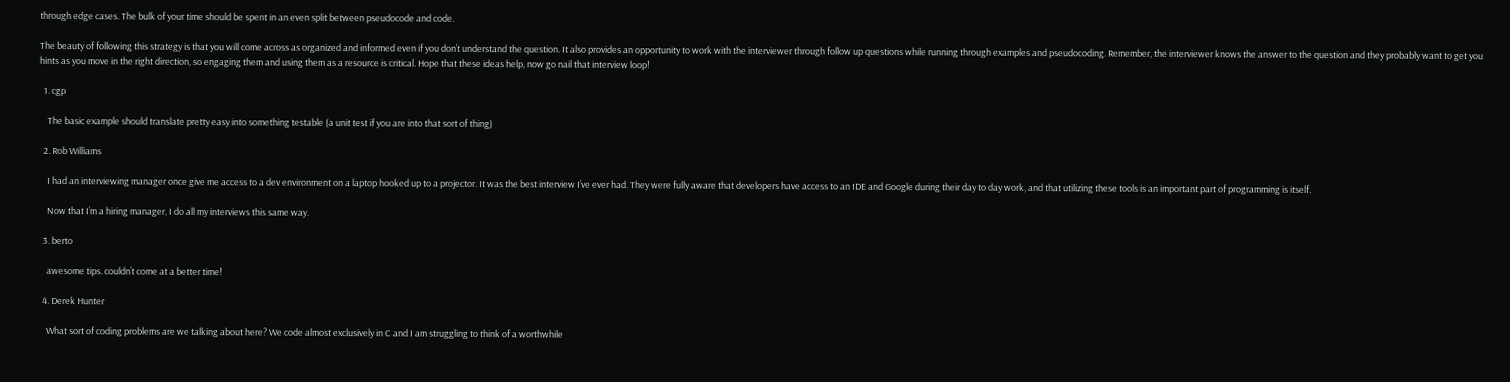through edge cases. The bulk of your time should be spent in an even split between pseudocode and code.

The beauty of following this strategy is that you will come across as organized and informed even if you don’t understand the question. It also provides an opportunity to work with the interviewer through follow up questions while running through examples and pseudocoding. Remember, the interviewer knows the answer to the question and they probably want to get you hints as you move in the right direction, so engaging them and using them as a resource is critical. Hope that these ideas help, now go nail that interview loop!

  1. cgp

    The basic example should translate pretty easy into something testable (a unit test if you are into that sort of thing)

  2. Rob Williams

    I had an interviewing manager once give me access to a dev environment on a laptop hooked up to a projector. It was the best interview I’ve ever had. They were fully aware that developers have access to an IDE and Google during their day to day work, and that utilizing these tools is an important part of programming is itself.

    Now that I’m a hiring manager, I do all my interviews this same way.

  3. berto

    awesome tips. couldn’t come at a better time!

  4. Derek Hunter

    What sort of coding problems are we talking about here? We code almost exclusively in C and I am struggling to think of a worthwhile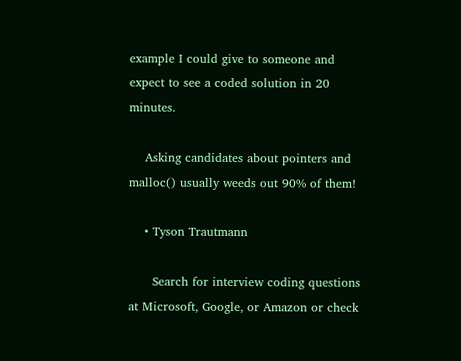example I could give to someone and expect to see a coded solution in 20 minutes.

    Asking candidates about pointers and malloc() usually weeds out 90% of them!

    • Tyson Trautmann

      Search for interview coding questions at Microsoft, Google, or Amazon or check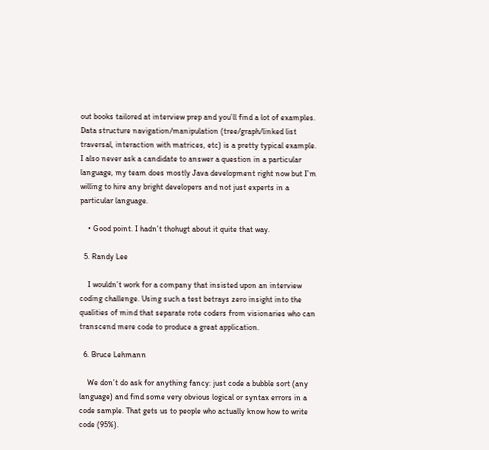out books tailored at interview prep and you’ll find a lot of examples. Data structure navigation/manipulation (tree/graph/linked list traversal, interaction with matrices, etc) is a pretty typical example. I also never ask a candidate to answer a question in a particular language, my team does mostly Java development right now but I’m willing to hire any bright developers and not just experts in a particular language.

    • Good point. I hadn’t thohugt about it quite that way.

  5. Randy Lee

    I wouldn’t work for a company that insisted upon an interview coding challenge. Using such a test betrays zero insight into the qualities of mind that separate rote coders from visionaries who can transcend mere code to produce a great application.

  6. Bruce Lehmann

    We don’t do ask for anything fancy: just code a bubble sort (any language) and find some very obvious logical or syntax errors in a code sample. That gets us to people who actually know how to write code (95%).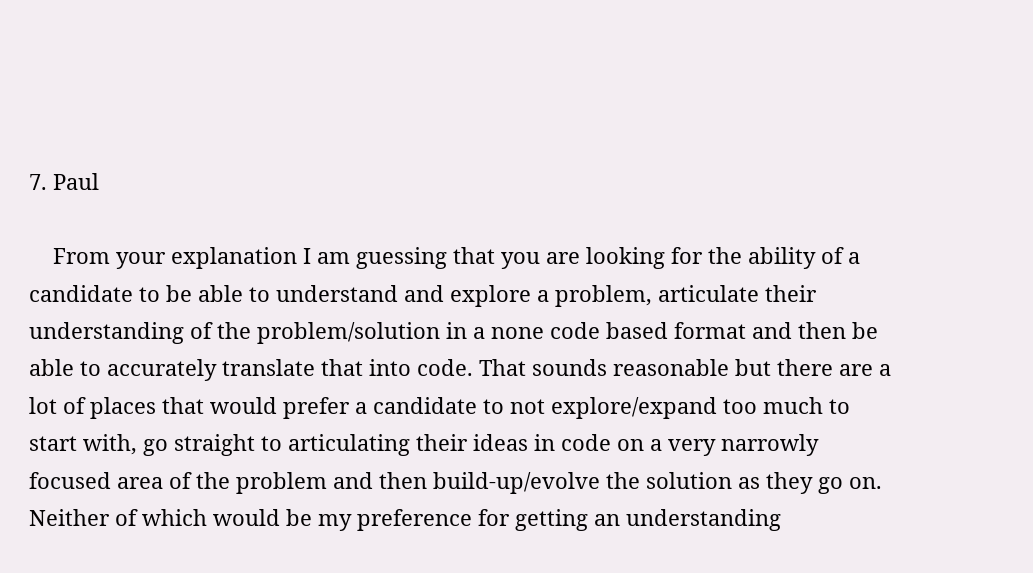7. Paul

    From your explanation I am guessing that you are looking for the ability of a candidate to be able to understand and explore a problem, articulate their understanding of the problem/solution in a none code based format and then be able to accurately translate that into code. That sounds reasonable but there are a lot of places that would prefer a candidate to not explore/expand too much to start with, go straight to articulating their ideas in code on a very narrowly focused area of the problem and then build-up/evolve the solution as they go on. Neither of which would be my preference for getting an understanding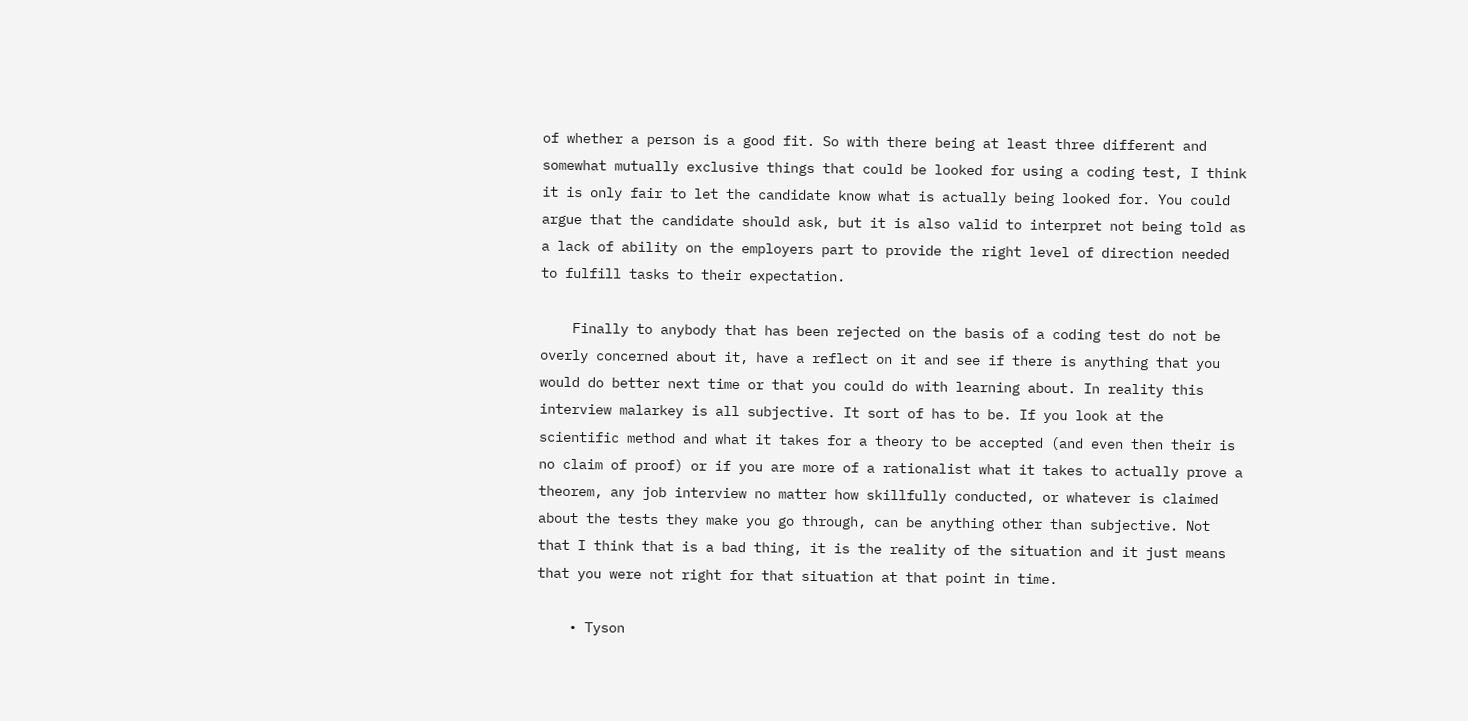of whether a person is a good fit. So with there being at least three different and somewhat mutually exclusive things that could be looked for using a coding test, I think it is only fair to let the candidate know what is actually being looked for. You could argue that the candidate should ask, but it is also valid to interpret not being told as a lack of ability on the employers part to provide the right level of direction needed to fulfill tasks to their expectation.

    Finally to anybody that has been rejected on the basis of a coding test do not be overly concerned about it, have a reflect on it and see if there is anything that you would do better next time or that you could do with learning about. In reality this interview malarkey is all subjective. It sort of has to be. If you look at the scientific method and what it takes for a theory to be accepted (and even then their is no claim of proof) or if you are more of a rationalist what it takes to actually prove a theorem, any job interview no matter how skillfully conducted, or whatever is claimed about the tests they make you go through, can be anything other than subjective. Not that I think that is a bad thing, it is the reality of the situation and it just means that you were not right for that situation at that point in time.

    • Tyson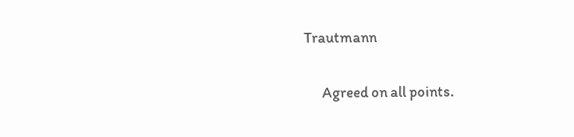Trautmann

      Agreed on all points.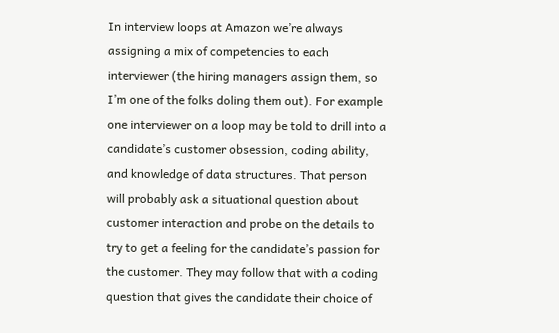In interview loops at Amazon we’re always assigning a mix of competencies to each interviewer (the hiring managers assign them, so I’m one of the folks doling them out). For example one interviewer on a loop may be told to drill into a candidate’s customer obsession, coding ability, and knowledge of data structures. That person will probably ask a situational question about customer interaction and probe on the details to try to get a feeling for the candidate’s passion for the customer. They may follow that with a coding question that gives the candidate their choice of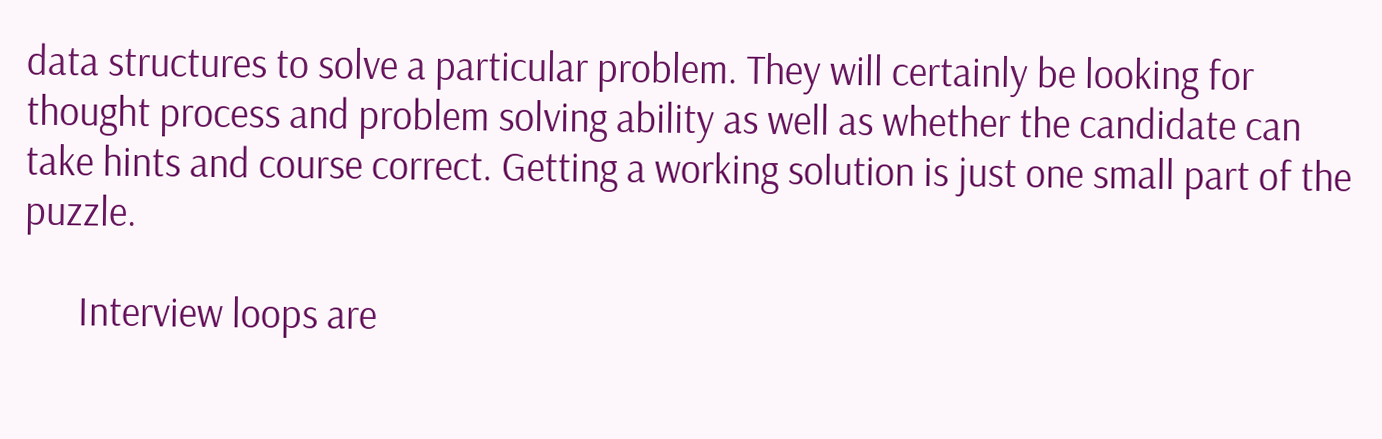data structures to solve a particular problem. They will certainly be looking for thought process and problem solving ability as well as whether the candidate can take hints and course correct. Getting a working solution is just one small part of the puzzle.

      Interview loops are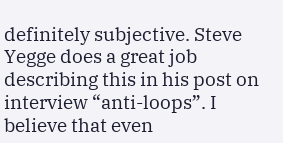definitely subjective. Steve Yegge does a great job describing this in his post on interview “anti-loops”. I believe that even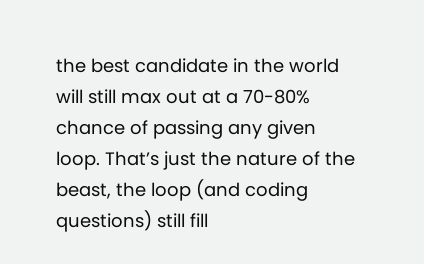the best candidate in the world will still max out at a 70-80% chance of passing any given loop. That’s just the nature of the beast, the loop (and coding questions) still fill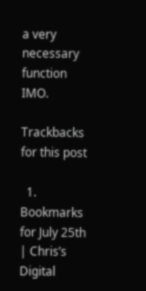a very necessary function IMO.

Trackbacks for this post

  1. Bookmarks for July 25th | Chris’s Digital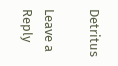Detritus

Leave a Reply